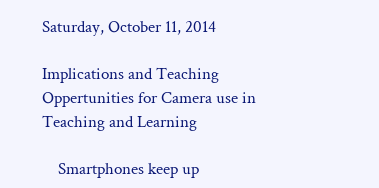Saturday, October 11, 2014

Implications and Teaching Oppertunities for Camera use in Teaching and Learning

    Smartphones keep up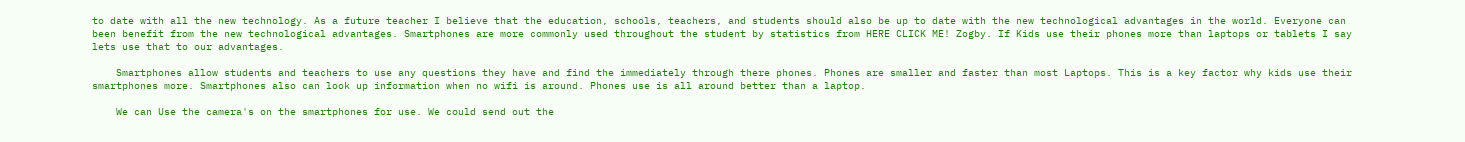to date with all the new technology. As a future teacher I believe that the education, schools, teachers, and students should also be up to date with the new technological advantages in the world. Everyone can been benefit from the new technological advantages. Smartphones are more commonly used throughout the student by statistics from HERE CLICK ME! Zogby. If Kids use their phones more than laptops or tablets I say lets use that to our advantages.

    Smartphones allow students and teachers to use any questions they have and find the immediately through there phones. Phones are smaller and faster than most Laptops. This is a key factor why kids use their smartphones more. Smartphones also can look up information when no wifi is around. Phones use is all around better than a laptop.

    We can Use the camera's on the smartphones for use. We could send out the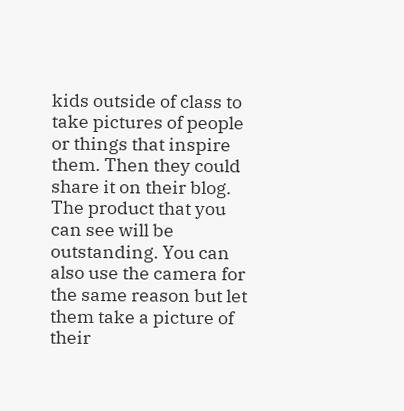kids outside of class to take pictures of people or things that inspire them. Then they could share it on their blog. The product that you can see will be outstanding. You can also use the camera for the same reason but let them take a picture of their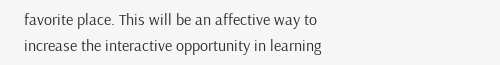favorite place. This will be an affective way to increase the interactive opportunity in learning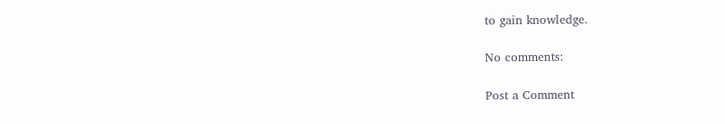to gain knowledge.

No comments:

Post a Comment